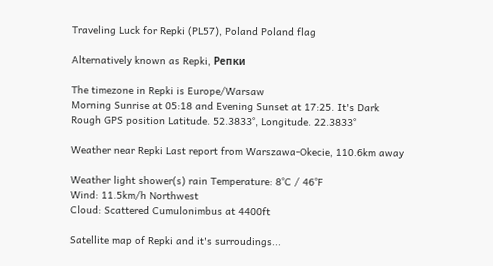Traveling Luck for Repki (PL57), Poland Poland flag

Alternatively known as Repki, Репки

The timezone in Repki is Europe/Warsaw
Morning Sunrise at 05:18 and Evening Sunset at 17:25. It's Dark
Rough GPS position Latitude. 52.3833°, Longitude. 22.3833°

Weather near Repki Last report from Warszawa-Okecie, 110.6km away

Weather light shower(s) rain Temperature: 8°C / 46°F
Wind: 11.5km/h Northwest
Cloud: Scattered Cumulonimbus at 4400ft

Satellite map of Repki and it's surroudings...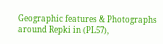Geographic features & Photographs around Repki in (PL57),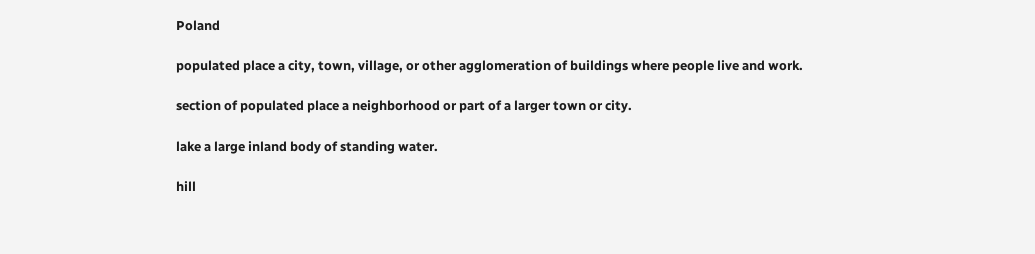Poland

populated place a city, town, village, or other agglomeration of buildings where people live and work.

section of populated place a neighborhood or part of a larger town or city.

lake a large inland body of standing water.

hill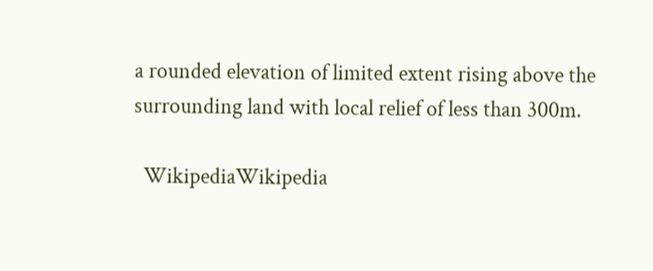a rounded elevation of limited extent rising above the surrounding land with local relief of less than 300m.

  WikipediaWikipedia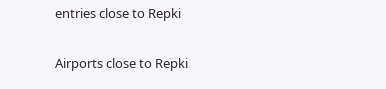entries close to Repki

Airports close to Repki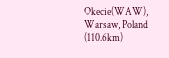Okecie(WAW), Warsaw, Poland (110.6km)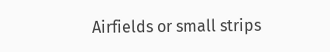Airfields or small strips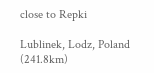close to Repki

Lublinek, Lodz, Poland (241.8km)